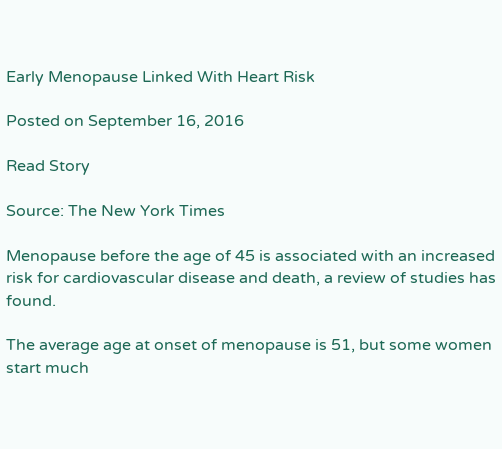Early Menopause Linked With Heart Risk

Posted on September 16, 2016

Read Story

Source: The New York Times

Menopause before the age of 45 is associated with an increased risk for cardiovascular disease and death, a review of studies has found.

The average age at onset of menopause is 51, but some women start much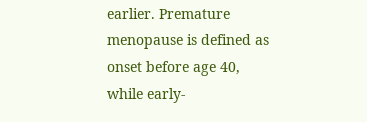earlier. Premature menopause is defined as onset before age 40, while early-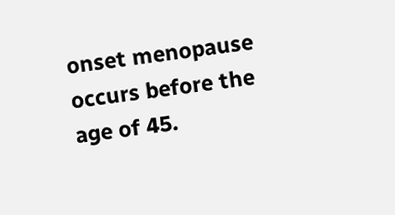onset menopause occurs before the age of 45.